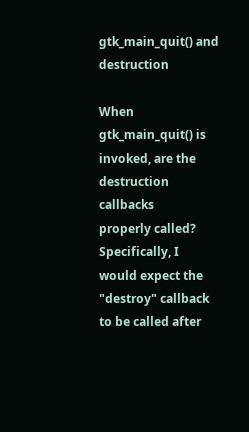gtk_main_quit() and destruction

When gtk_main_quit() is invoked, are the destruction callbacks
properly called?  Specifically, I would expect the "destroy" callback
to be called after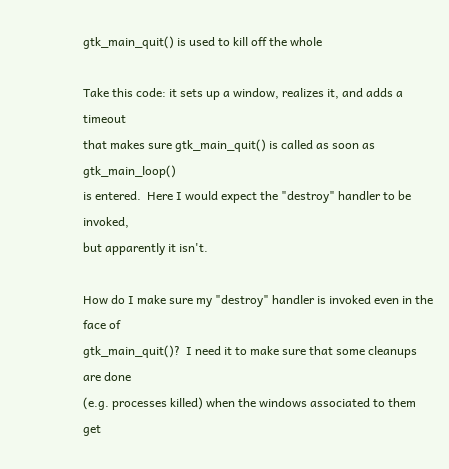gtk_main_quit() is used to kill off the whole

Take this code: it sets up a window, realizes it, and adds a timeout
that makes sure gtk_main_quit() is called as soon as gtk_main_loop()
is entered.  Here I would expect the "destroy" handler to be invoked,
but apparently it isn't.

How do I make sure my "destroy" handler is invoked even in the face of
gtk_main_quit()?  I need it to make sure that some cleanups are done
(e.g. processes killed) when the windows associated to them get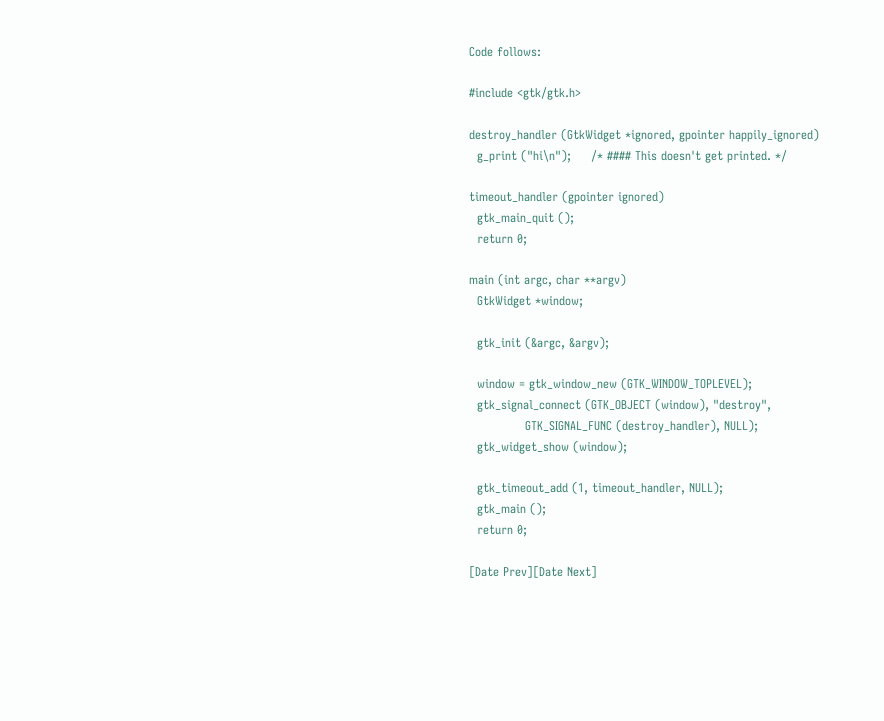Code follows:

#include <gtk/gtk.h>

destroy_handler (GtkWidget *ignored, gpointer happily_ignored)
  g_print ("hi\n");     /* #### This doesn't get printed. */

timeout_handler (gpointer ignored)
  gtk_main_quit ();
  return 0;

main (int argc, char **argv)
  GtkWidget *window;

  gtk_init (&argc, &argv);

  window = gtk_window_new (GTK_WINDOW_TOPLEVEL);
  gtk_signal_connect (GTK_OBJECT (window), "destroy",
              GTK_SIGNAL_FUNC (destroy_handler), NULL);
  gtk_widget_show (window);

  gtk_timeout_add (1, timeout_handler, NULL);
  gtk_main ();
  return 0;

[Date Prev][Date Next]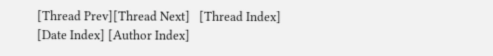[Thread Prev][Thread Next]   [Thread Index] [Date Index] [Author Index]